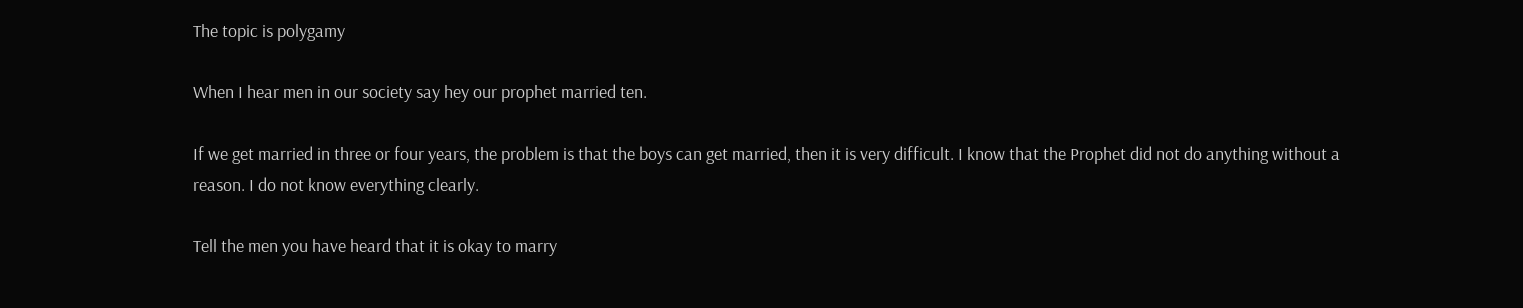The topic is polygamy

When I hear men in our society say hey our prophet married ten.

If we get married in three or four years, the problem is that the boys can get married, then it is very difficult. I know that the Prophet did not do anything without a reason. I do not know everything clearly.

Tell the men you have heard that it is okay to marry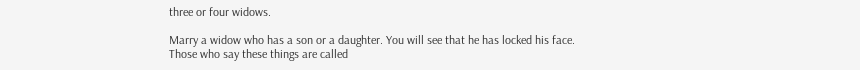three or four widows.

Marry a widow who has a son or a daughter. You will see that he has locked his face.
Those who say these things are called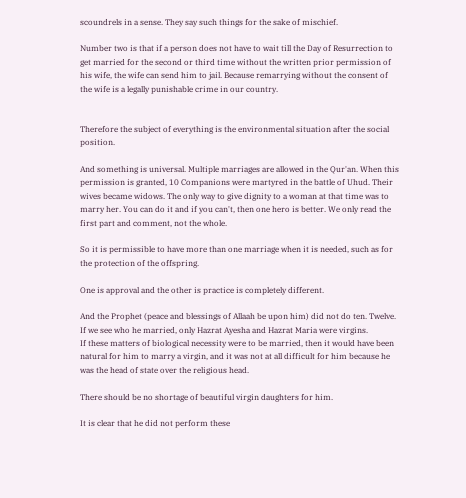scoundrels in a sense. They say such things for the sake of mischief.

Number two is that if a person does not have to wait till the Day of Resurrection to get married for the second or third time without the written prior permission of his wife, the wife can send him to jail. Because remarrying without the consent of the wife is a legally punishable crime in our country.


Therefore the subject of everything is the environmental situation after the social position.

And something is universal. Multiple marriages are allowed in the Qur'an. When this permission is granted, 10 Companions were martyred in the battle of Uhud. Their wives became widows. The only way to give dignity to a woman at that time was to marry her. You can do it and if you can't, then one hero is better. We only read the first part and comment, not the whole.

So it is permissible to have more than one marriage when it is needed, such as for the protection of the offspring.

One is approval and the other is practice is completely different.

And the Prophet (peace and blessings of Allaah be upon him) did not do ten. Twelve. If we see who he married, only Hazrat Ayesha and Hazrat Maria were virgins.
If these matters of biological necessity were to be married, then it would have been natural for him to marry a virgin, and it was not at all difficult for him because he was the head of state over the religious head.

There should be no shortage of beautiful virgin daughters for him.

It is clear that he did not perform these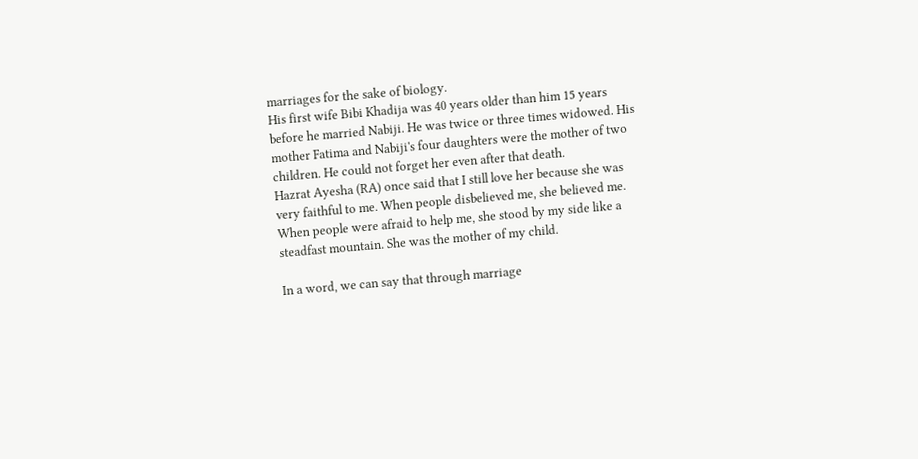marriages for the sake of biology.
His first wife Bibi Khadija was 40 years older than him 15 years before he married Nabiji. He was twice or three times widowed. His mother Fatima and Nabiji's four daughters were the mother of two children. He could not forget her even after that death.
Hazrat Ayesha (RA) once said that I still love her because she was very faithful to me. When people disbelieved me, she believed me. When people were afraid to help me, she stood by my side like a steadfast mountain. She was the mother of my child.

In a word, we can say that through marriage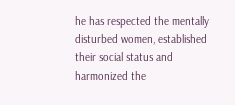he has respected the mentally disturbed women, established their social status and harmonized the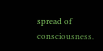spread of consciousness.